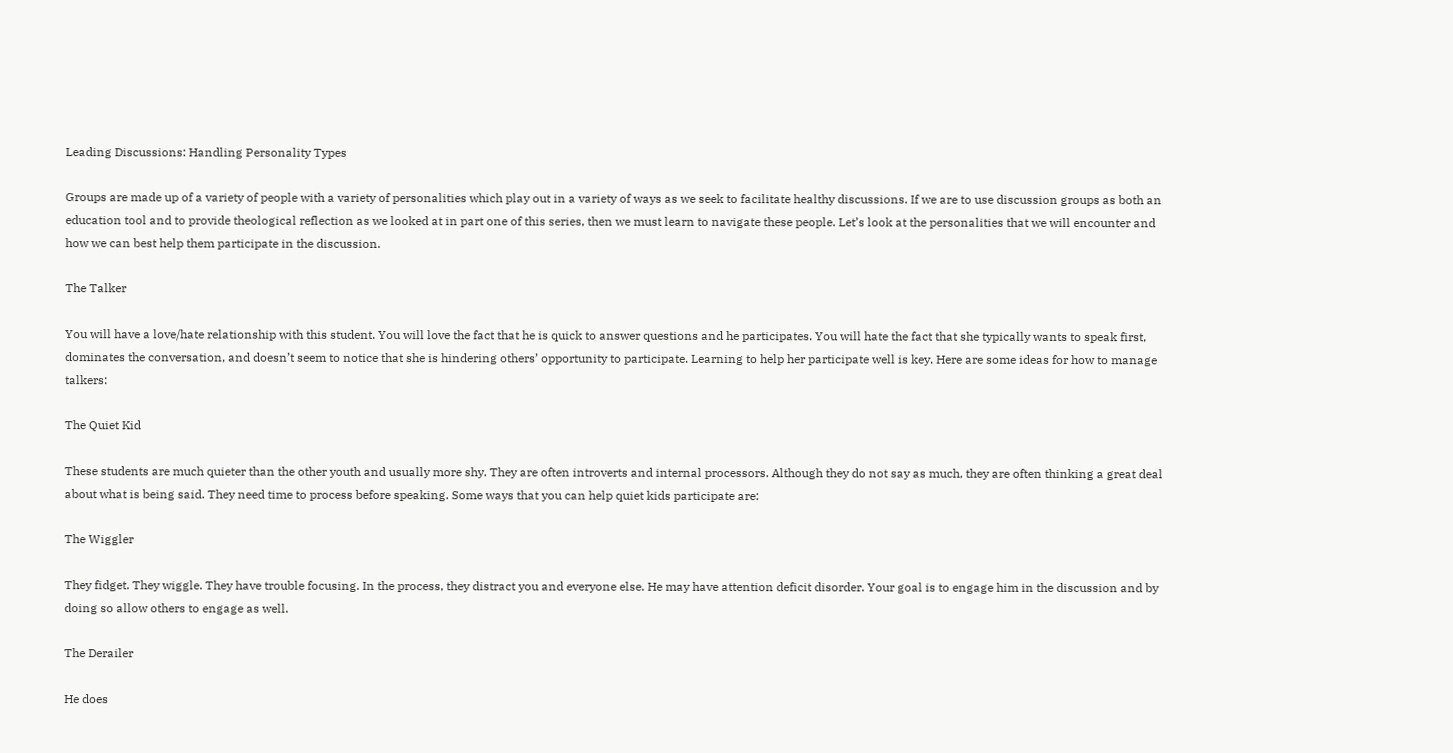Leading Discussions: Handling Personality Types

Groups are made up of a variety of people with a variety of personalities which play out in a variety of ways as we seek to facilitate healthy discussions. If we are to use discussion groups as both an education tool and to provide theological reflection as we looked at in part one of this series, then we must learn to navigate these people. Let’s look at the personalities that we will encounter and how we can best help them participate in the discussion.

The Talker

You will have a love/hate relationship with this student. You will love the fact that he is quick to answer questions and he participates. You will hate the fact that she typically wants to speak first, dominates the conversation, and doesn’t seem to notice that she is hindering others’ opportunity to participate. Learning to help her participate well is key. Here are some ideas for how to manage talkers:

The Quiet Kid

These students are much quieter than the other youth and usually more shy. They are often introverts and internal processors. Although they do not say as much, they are often thinking a great deal about what is being said. They need time to process before speaking. Some ways that you can help quiet kids participate are:

The Wiggler

They fidget. They wiggle. They have trouble focusing. In the process, they distract you and everyone else. He may have attention deficit disorder. Your goal is to engage him in the discussion and by doing so allow others to engage as well.

The Derailer

He does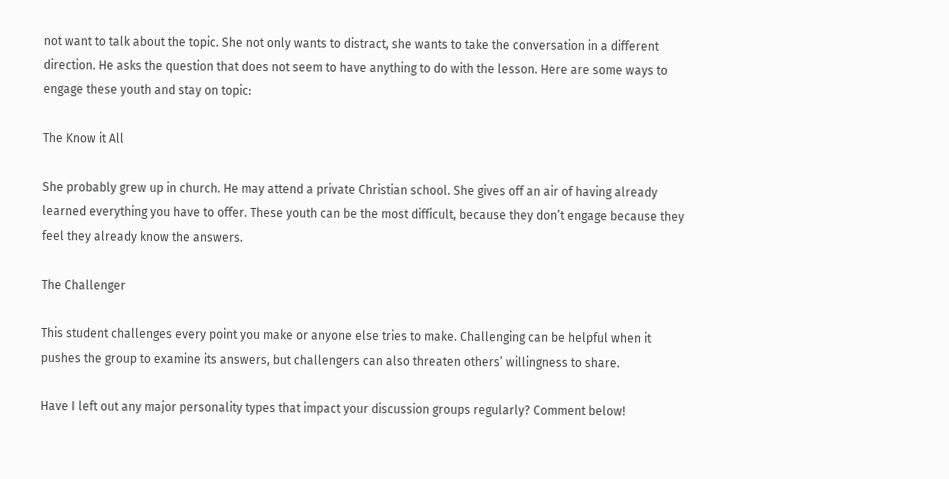not want to talk about the topic. She not only wants to distract, she wants to take the conversation in a different direction. He asks the question that does not seem to have anything to do with the lesson. Here are some ways to engage these youth and stay on topic:

The Know it All

She probably grew up in church. He may attend a private Christian school. She gives off an air of having already learned everything you have to offer. These youth can be the most difficult, because they don’t engage because they feel they already know the answers.

The Challenger

This student challenges every point you make or anyone else tries to make. Challenging can be helpful when it pushes the group to examine its answers, but challengers can also threaten others’ willingness to share.

Have I left out any major personality types that impact your discussion groups regularly? Comment below!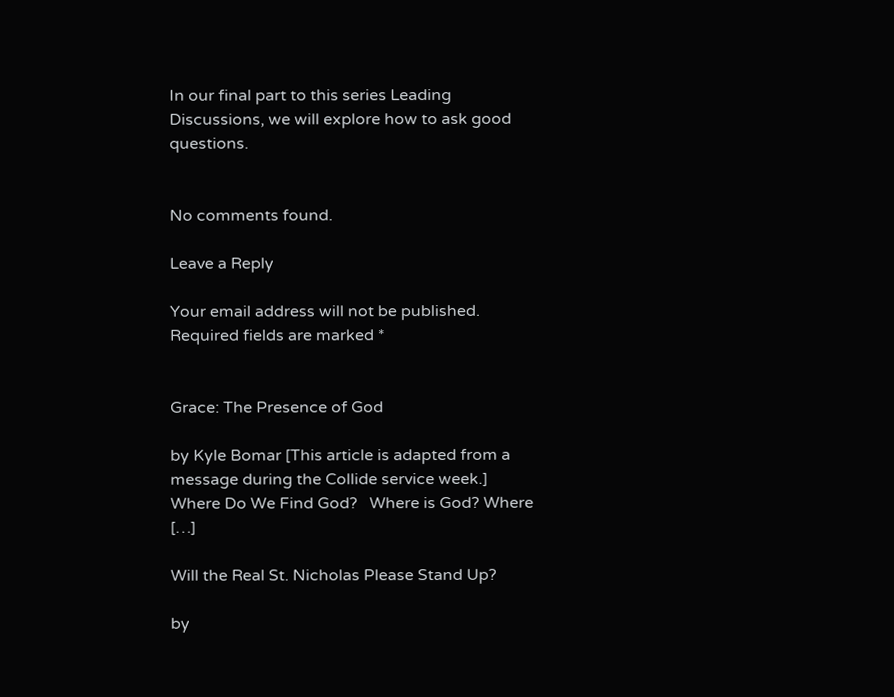In our final part to this series Leading Discussions, we will explore how to ask good questions.


No comments found.

Leave a Reply

Your email address will not be published. Required fields are marked *


Grace: The Presence of God

by Kyle Bomar [This article is adapted from a message during the Collide service week.]   Where Do We Find God?   Where is God? Where […]

Will the Real St. Nicholas Please Stand Up?

by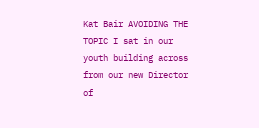Kat Bair AVOIDING THE TOPIC I sat in our youth building across from our new Director of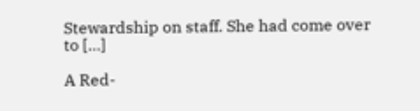Stewardship on staff. She had come over to […]

A Red-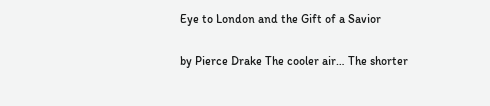Eye to London and the Gift of a Savior

by Pierce Drake The cooler air… The shorter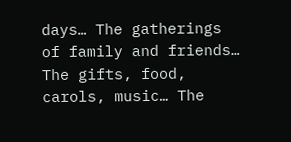days… The gatherings of family and friends… The gifts, food, carols, music… The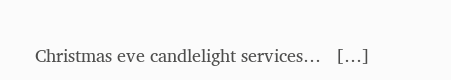Christmas eve candlelight services…   […]